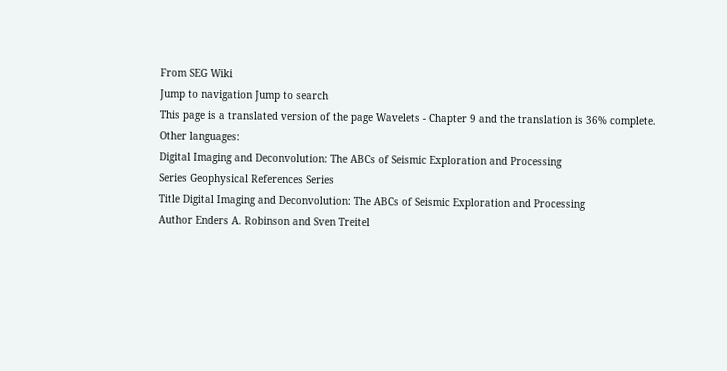From SEG Wiki
Jump to navigation Jump to search
This page is a translated version of the page Wavelets - Chapter 9 and the translation is 36% complete.
Other languages:
Digital Imaging and Deconvolution: The ABCs of Seismic Exploration and Processing
Series Geophysical References Series
Title Digital Imaging and Deconvolution: The ABCs of Seismic Exploration and Processing
Author Enders A. Robinson and Sven Treitel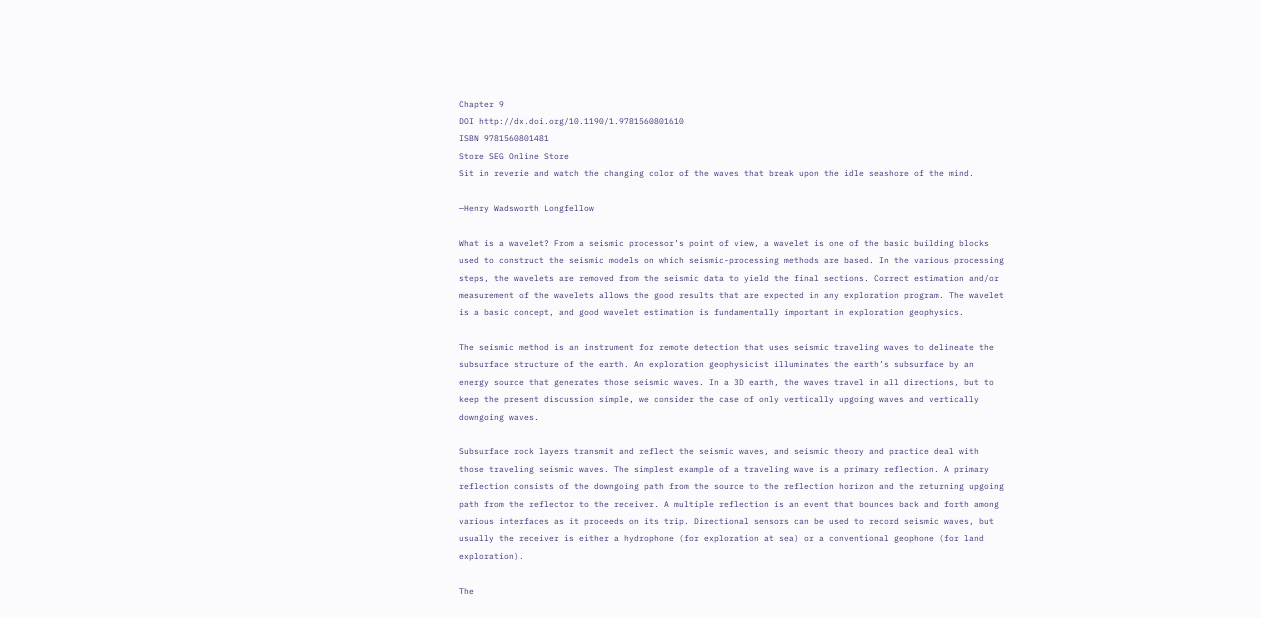Chapter 9
DOI http://dx.doi.org/10.1190/1.9781560801610
ISBN 9781560801481
Store SEG Online Store
Sit in reverie and watch the changing color of the waves that break upon the idle seashore of the mind.

—Henry Wadsworth Longfellow

What is a wavelet? From a seismic processor’s point of view, a wavelet is one of the basic building blocks used to construct the seismic models on which seismic-processing methods are based. In the various processing steps, the wavelets are removed from the seismic data to yield the final sections. Correct estimation and/or measurement of the wavelets allows the good results that are expected in any exploration program. The wavelet is a basic concept, and good wavelet estimation is fundamentally important in exploration geophysics.

The seismic method is an instrument for remote detection that uses seismic traveling waves to delineate the subsurface structure of the earth. An exploration geophysicist illuminates the earth’s subsurface by an energy source that generates those seismic waves. In a 3D earth, the waves travel in all directions, but to keep the present discussion simple, we consider the case of only vertically upgoing waves and vertically downgoing waves.

Subsurface rock layers transmit and reflect the seismic waves, and seismic theory and practice deal with those traveling seismic waves. The simplest example of a traveling wave is a primary reflection. A primary reflection consists of the downgoing path from the source to the reflection horizon and the returning upgoing path from the reflector to the receiver. A multiple reflection is an event that bounces back and forth among various interfaces as it proceeds on its trip. Directional sensors can be used to record seismic waves, but usually the receiver is either a hydrophone (for exploration at sea) or a conventional geophone (for land exploration).

The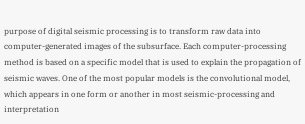purpose of digital seismic processing is to transform raw data into computer-generated images of the subsurface. Each computer-processing method is based on a specific model that is used to explain the propagation of seismic waves. One of the most popular models is the convolutional model, which appears in one form or another in most seismic-processing and interpretation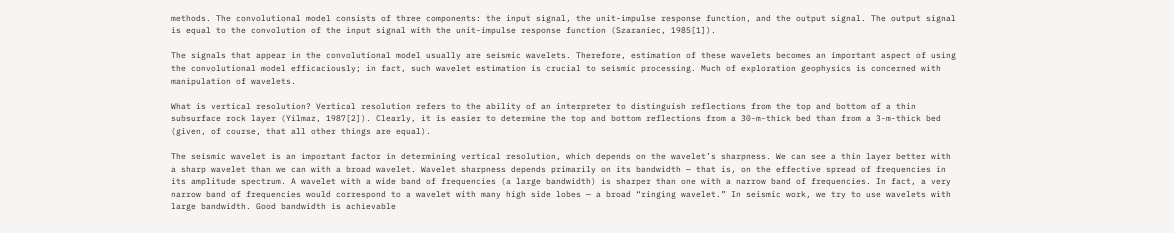methods. The convolutional model consists of three components: the input signal, the unit-impulse response function, and the output signal. The output signal is equal to the convolution of the input signal with the unit-impulse response function (Szaraniec, 1985[1]).

The signals that appear in the convolutional model usually are seismic wavelets. Therefore, estimation of these wavelets becomes an important aspect of using the convolutional model efficaciously; in fact, such wavelet estimation is crucial to seismic processing. Much of exploration geophysics is concerned with manipulation of wavelets.

What is vertical resolution? Vertical resolution refers to the ability of an interpreter to distinguish reflections from the top and bottom of a thin subsurface rock layer (Yilmaz, 1987[2]). Clearly, it is easier to determine the top and bottom reflections from a 30-m-thick bed than from a 3-m-thick bed (given, of course, that all other things are equal).

The seismic wavelet is an important factor in determining vertical resolution, which depends on the wavelet’s sharpness. We can see a thin layer better with a sharp wavelet than we can with a broad wavelet. Wavelet sharpness depends primarily on its bandwidth — that is, on the effective spread of frequencies in its amplitude spectrum. A wavelet with a wide band of frequencies (a large bandwidth) is sharper than one with a narrow band of frequencies. In fact, a very narrow band of frequencies would correspond to a wavelet with many high side lobes — a broad “ringing wavelet.” In seismic work, we try to use wavelets with large bandwidth. Good bandwidth is achievable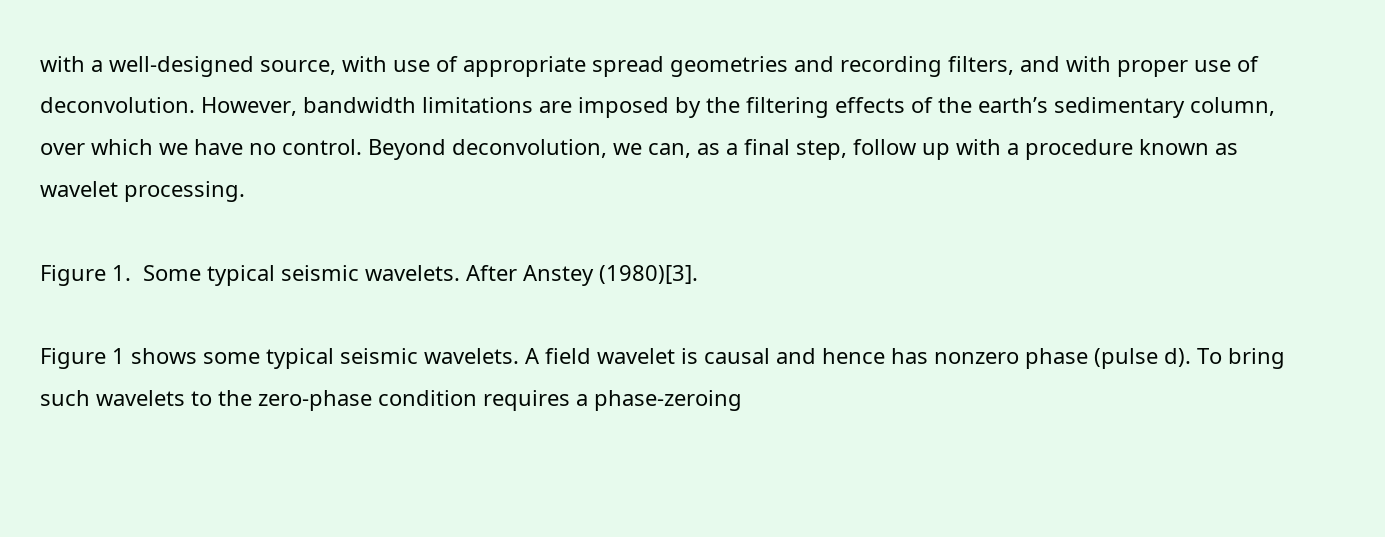with a well-designed source, with use of appropriate spread geometries and recording filters, and with proper use of deconvolution. However, bandwidth limitations are imposed by the filtering effects of the earth’s sedimentary column, over which we have no control. Beyond deconvolution, we can, as a final step, follow up with a procedure known as wavelet processing.

Figure 1.  Some typical seismic wavelets. After Anstey (1980)[3].

Figure 1 shows some typical seismic wavelets. A field wavelet is causal and hence has nonzero phase (pulse d). To bring such wavelets to the zero-phase condition requires a phase-zeroing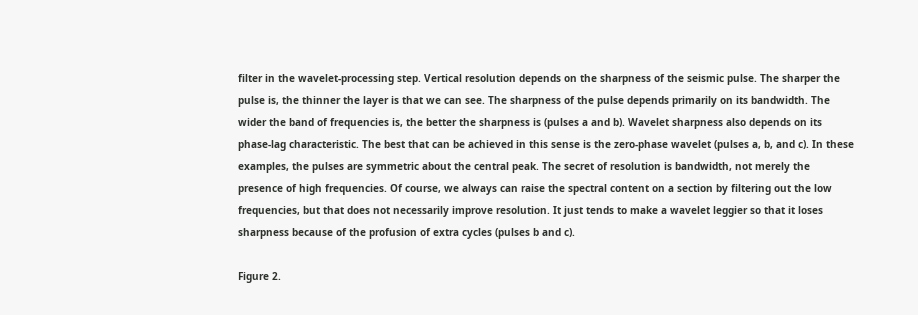filter in the wavelet-processing step. Vertical resolution depends on the sharpness of the seismic pulse. The sharper the pulse is, the thinner the layer is that we can see. The sharpness of the pulse depends primarily on its bandwidth. The wider the band of frequencies is, the better the sharpness is (pulses a and b). Wavelet sharpness also depends on its phase-lag characteristic. The best that can be achieved in this sense is the zero-phase wavelet (pulses a, b, and c). In these examples, the pulses are symmetric about the central peak. The secret of resolution is bandwidth, not merely the presence of high frequencies. Of course, we always can raise the spectral content on a section by filtering out the low frequencies, but that does not necessarily improve resolution. It just tends to make a wavelet leggier so that it loses sharpness because of the profusion of extra cycles (pulses b and c).

Figure 2.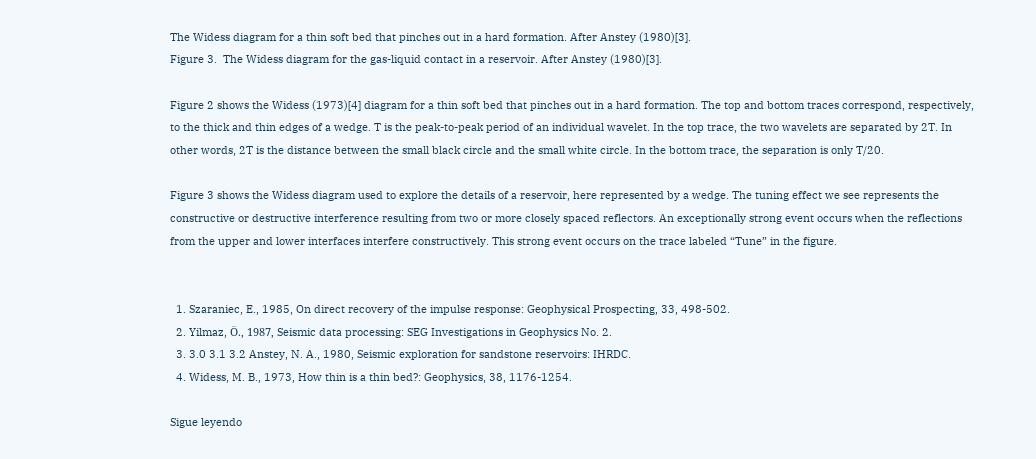The Widess diagram for a thin soft bed that pinches out in a hard formation. After Anstey (1980)[3].
Figure 3.  The Widess diagram for the gas-liquid contact in a reservoir. After Anstey (1980)[3].

Figure 2 shows the Widess (1973)[4] diagram for a thin soft bed that pinches out in a hard formation. The top and bottom traces correspond, respectively, to the thick and thin edges of a wedge. T is the peak-to-peak period of an individual wavelet. In the top trace, the two wavelets are separated by 2T. In other words, 2T is the distance between the small black circle and the small white circle. In the bottom trace, the separation is only T/20.

Figure 3 shows the Widess diagram used to explore the details of a reservoir, here represented by a wedge. The tuning effect we see represents the constructive or destructive interference resulting from two or more closely spaced reflectors. An exceptionally strong event occurs when the reflections from the upper and lower interfaces interfere constructively. This strong event occurs on the trace labeled “Tune” in the figure.


  1. Szaraniec, E., 1985, On direct recovery of the impulse response: Geophysical Prospecting, 33, 498-502.
  2. Yilmaz, Ö., 1987, Seismic data processing: SEG Investigations in Geophysics No. 2.
  3. 3.0 3.1 3.2 Anstey, N. A., 1980, Seismic exploration for sandstone reservoirs: IHRDC.
  4. Widess, M. B., 1973, How thin is a thin bed?: Geophysics, 38, 1176-1254.

Sigue leyendo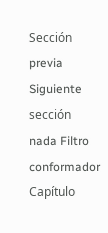Sección previa Siguiente sección
nada Filtro conformador
Capítulo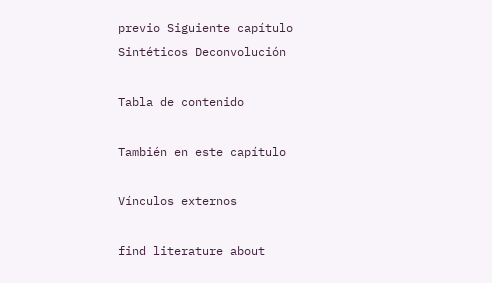previo Siguiente capítulo
Sintéticos Deconvolución

Tabla de contenido

También en este capítulo

Vínculos externos

find literature about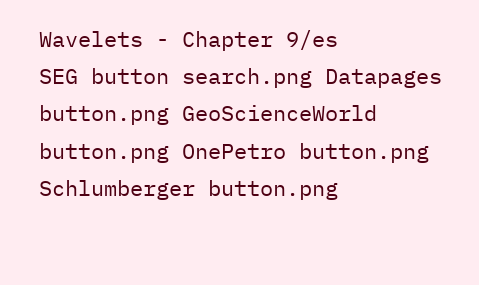Wavelets - Chapter 9/es
SEG button search.png Datapages button.png GeoScienceWorld button.png OnePetro button.png Schlumberger button.png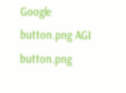Google button.png AGI button.png